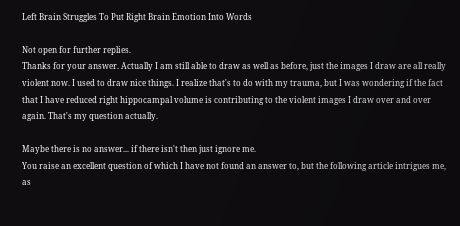Left Brain Struggles To Put Right Brain Emotion Into Words

Not open for further replies.
Thanks for your answer. Actually I am still able to draw as well as before, just the images I draw are all really violent now. I used to draw nice things. I realize that's to do with my trauma, but I was wondering if the fact that I have reduced right hippocampal volume is contributing to the violent images I draw over and over again. That's my question actually.

Maybe there is no answer... if there isn't then just ignore me.
You raise an excellent question of which I have not found an answer to, but the following article intrigues me, as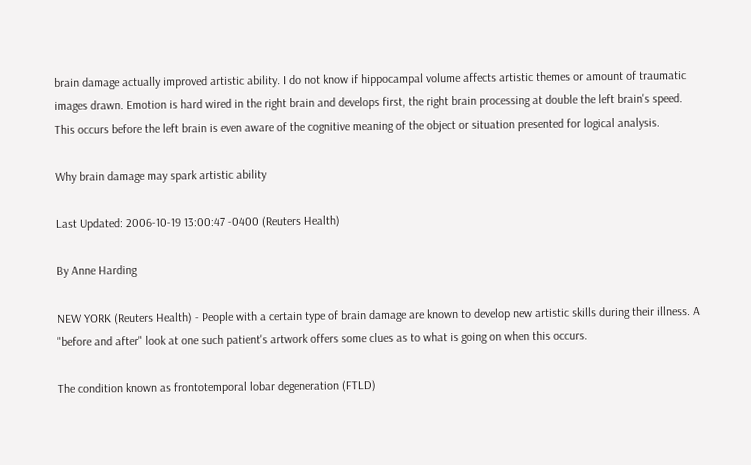brain damage actually improved artistic ability. I do not know if hippocampal volume affects artistic themes or amount of traumatic images drawn. Emotion is hard wired in the right brain and develops first, the right brain processing at double the left brain's speed. This occurs before the left brain is even aware of the cognitive meaning of the object or situation presented for logical analysis.

Why brain damage may spark artistic ability

Last Updated: 2006-10-19 13:00:47 -0400 (Reuters Health)

By Anne Harding

NEW YORK (Reuters Health) - People with a certain type of brain damage are known to develop new artistic skills during their illness. A "before and after" look at one such patient's artwork offers some clues as to what is going on when this occurs.

The condition known as frontotemporal lobar degeneration (FTLD)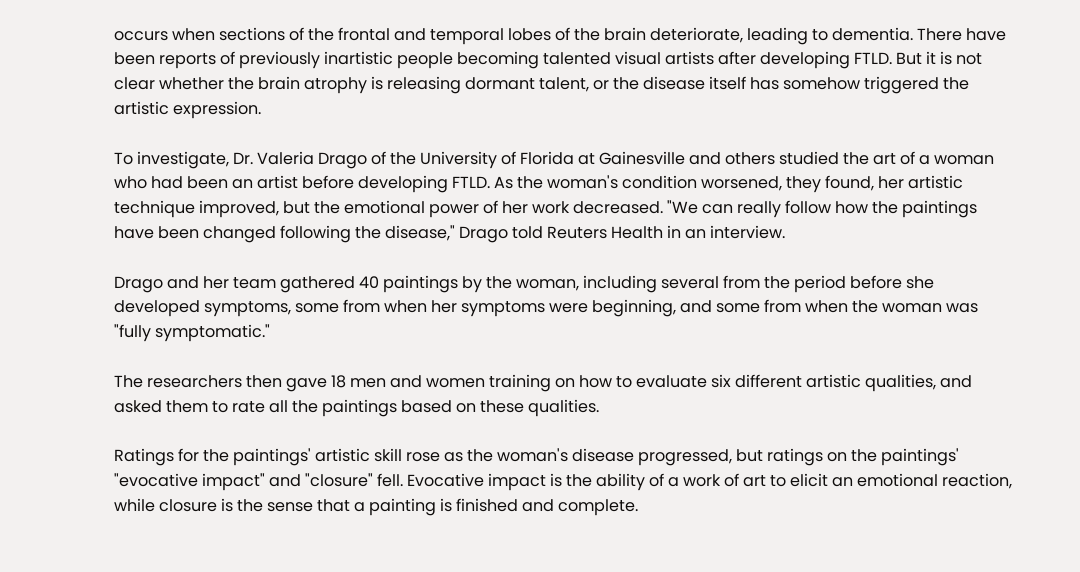occurs when sections of the frontal and temporal lobes of the brain deteriorate, leading to dementia. There have been reports of previously inartistic people becoming talented visual artists after developing FTLD. But it is not clear whether the brain atrophy is releasing dormant talent, or the disease itself has somehow triggered the artistic expression.

To investigate, Dr. Valeria Drago of the University of Florida at Gainesville and others studied the art of a woman who had been an artist before developing FTLD. As the woman's condition worsened, they found, her artistic technique improved, but the emotional power of her work decreased. "We can really follow how the paintings have been changed following the disease," Drago told Reuters Health in an interview.

Drago and her team gathered 40 paintings by the woman, including several from the period before she developed symptoms, some from when her symptoms were beginning, and some from when the woman was "fully symptomatic."

The researchers then gave 18 men and women training on how to evaluate six different artistic qualities, and asked them to rate all the paintings based on these qualities.

Ratings for the paintings' artistic skill rose as the woman's disease progressed, but ratings on the paintings' "evocative impact" and "closure" fell. Evocative impact is the ability of a work of art to elicit an emotional reaction, while closure is the sense that a painting is finished and complete.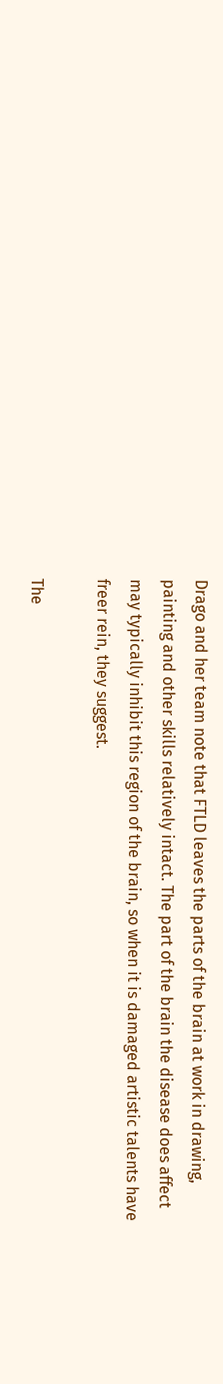Drago and her team note that FTLD leaves the parts of the brain at work in drawing, painting and other skills relatively intact. The part of the brain the disease does affect may typically inhibit this region of the brain, so when it is damaged artistic talents have freer rein, they suggest.

The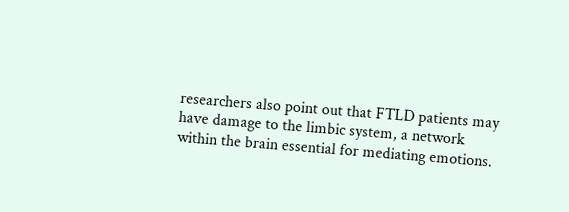researchers also point out that FTLD patients may have damage to the limbic system, a network within the brain essential for mediating emotions.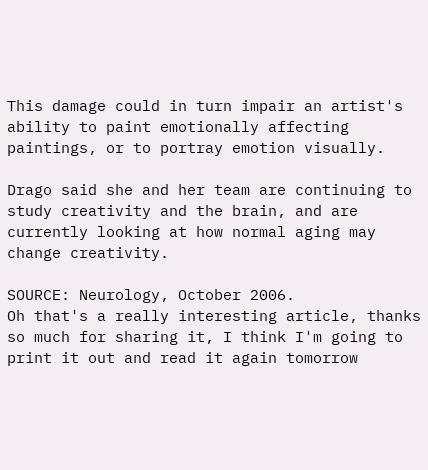This damage could in turn impair an artist's ability to paint emotionally affecting paintings, or to portray emotion visually.

Drago said she and her team are continuing to study creativity and the brain, and are currently looking at how normal aging may change creativity.

SOURCE: Neurology, October 2006.
Oh that's a really interesting article, thanks so much for sharing it, I think I'm going to print it out and read it again tomorrow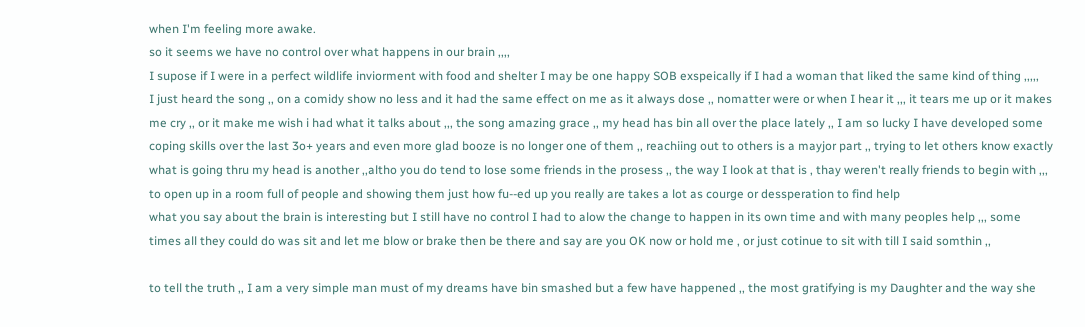when I'm feeling more awake.
so it seems we have no control over what happens in our brain ,,,,
I supose if I were in a perfect wildlife inviorment with food and shelter I may be one happy SOB exspeically if I had a woman that liked the same kind of thing ,,,,,
I just heard the song ,, on a comidy show no less and it had the same effect on me as it always dose ,, nomatter were or when I hear it ,,, it tears me up or it makes me cry ,, or it make me wish i had what it talks about ,,, the song amazing grace ,, my head has bin all over the place lately ,, I am so lucky I have developed some coping skills over the last 3o+ years and even more glad booze is no longer one of them ,, reachiing out to others is a mayjor part ,, trying to let others know exactly what is going thru my head is another ,,altho you do tend to lose some friends in the prosess ,, the way I look at that is , thay weren't really friends to begin with ,,, to open up in a room full of people and showing them just how fu--ed up you really are takes a lot as courge or dessperation to find help
what you say about the brain is interesting but I still have no control I had to alow the change to happen in its own time and with many peoples help ,,, some times all they could do was sit and let me blow or brake then be there and say are you OK now or hold me , or just cotinue to sit with till I said somthin ,,

to tell the truth ,, I am a very simple man must of my dreams have bin smashed but a few have happened ,, the most gratifying is my Daughter and the way she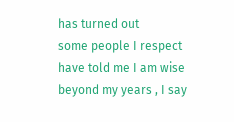has turned out
some people I respect have told me I am wise beyond my years , I say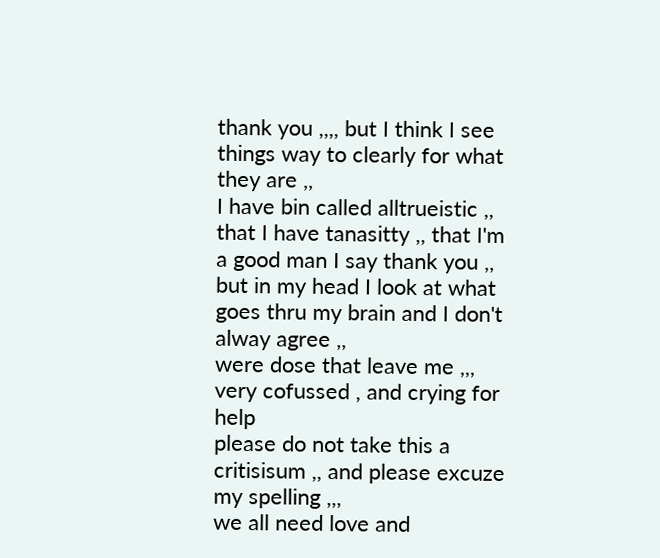thank you ,,,, but I think I see things way to clearly for what they are ,,
I have bin called alltrueistic ,, that I have tanasitty ,, that I'm a good man I say thank you ,, but in my head I look at what goes thru my brain and I don't alway agree ,,
were dose that leave me ,,, very cofussed , and crying for help
please do not take this a critisisum ,, and please excuze my spelling ,,,
we all need love and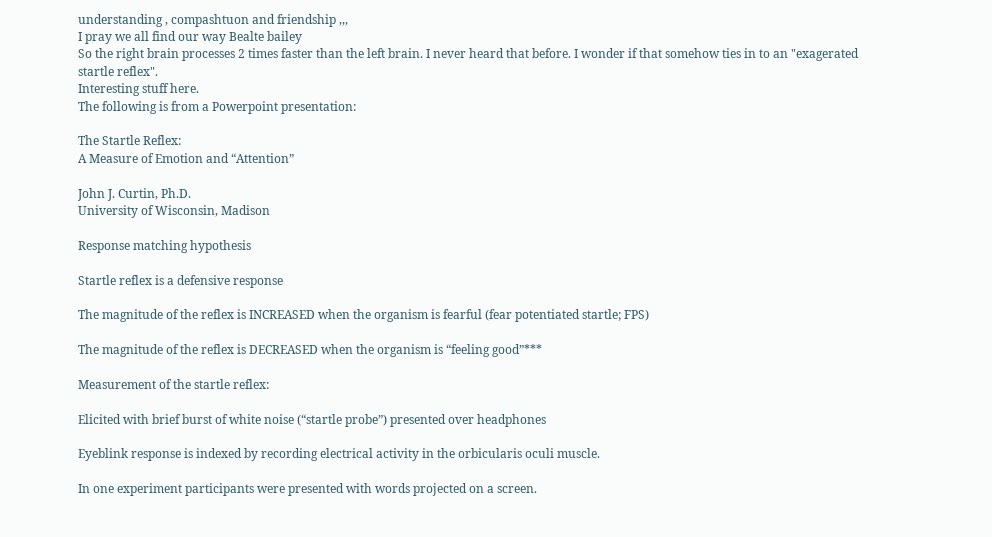understanding , compashtuon and friendship ,,,
I pray we all find our way Bealte bailey
So the right brain processes 2 times faster than the left brain. I never heard that before. I wonder if that somehow ties in to an "exagerated startle reflex".
Interesting stuff here.
The following is from a Powerpoint presentation:

The Startle Reflex:
A Measure of Emotion and “Attention”

John J. Curtin, Ph.D.
University of Wisconsin, Madison

Response matching hypothesis

Startle reflex is a defensive response

The magnitude of the reflex is INCREASED when the organism is fearful (fear potentiated startle; FPS)

The magnitude of the reflex is DECREASED when the organism is “feeling good”***

Measurement of the startle reflex:

Elicited with brief burst of white noise (“startle probe”) presented over headphones

Eyeblink response is indexed by recording electrical activity in the orbicularis oculi muscle.

In one experiment participants were presented with words projected on a screen.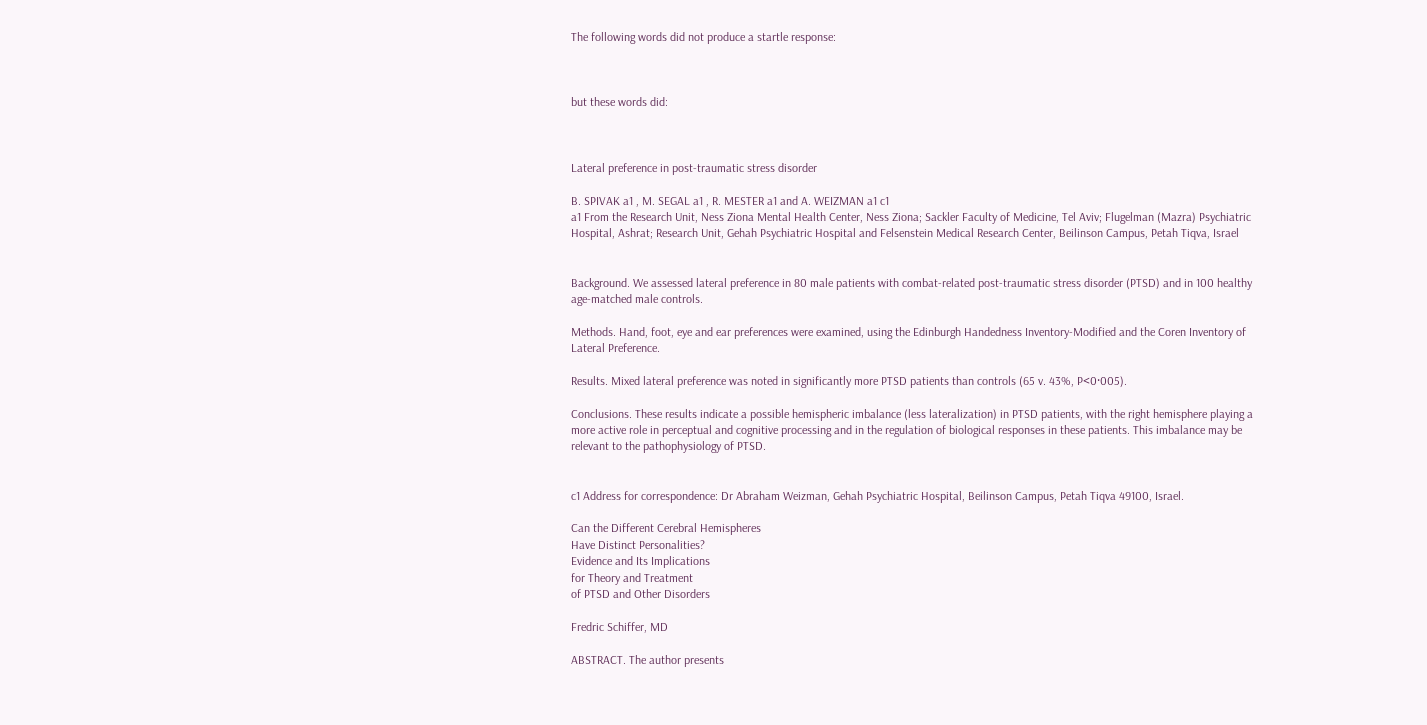The following words did not produce a startle response:



but these words did:



Lateral preference in post-traumatic stress disorder

B. SPIVAK a1 , M. SEGAL a1 , R. MESTER a1 and A. WEIZMAN a1 c1
a1 From the Research Unit, Ness Ziona Mental Health Center, Ness Ziona; Sackler Faculty of Medicine, Tel Aviv; Flugelman (Mazra) Psychiatric Hospital, Ashrat; Research Unit, Gehah Psychiatric Hospital and Felsenstein Medical Research Center, Beilinson Campus, Petah Tiqva, Israel


Background. We assessed lateral preference in 80 male patients with combat-related post-traumatic stress disorder (PTSD) and in 100 healthy age-matched male controls.

Methods. Hand, foot, eye and ear preferences were examined, using the Edinburgh Handedness Inventory-Modified and the Coren Inventory of Lateral Preference.

Results. Mixed lateral preference was noted in significantly more PTSD patients than controls (65 v. 43%, P<0·005).

Conclusions. These results indicate a possible hemispheric imbalance (less lateralization) in PTSD patients, with the right hemisphere playing a more active role in perceptual and cognitive processing and in the regulation of biological responses in these patients. This imbalance may be relevant to the pathophysiology of PTSD.


c1 Address for correspondence: Dr Abraham Weizman, Gehah Psychiatric Hospital, Beilinson Campus, Petah Tiqva 49100, Israel.

Can the Different Cerebral Hemispheres
Have Distinct Personalities?
Evidence and Its Implications
for Theory and Treatment
of PTSD and Other Disorders

Fredric Schiffer, MD

ABSTRACT. The author presents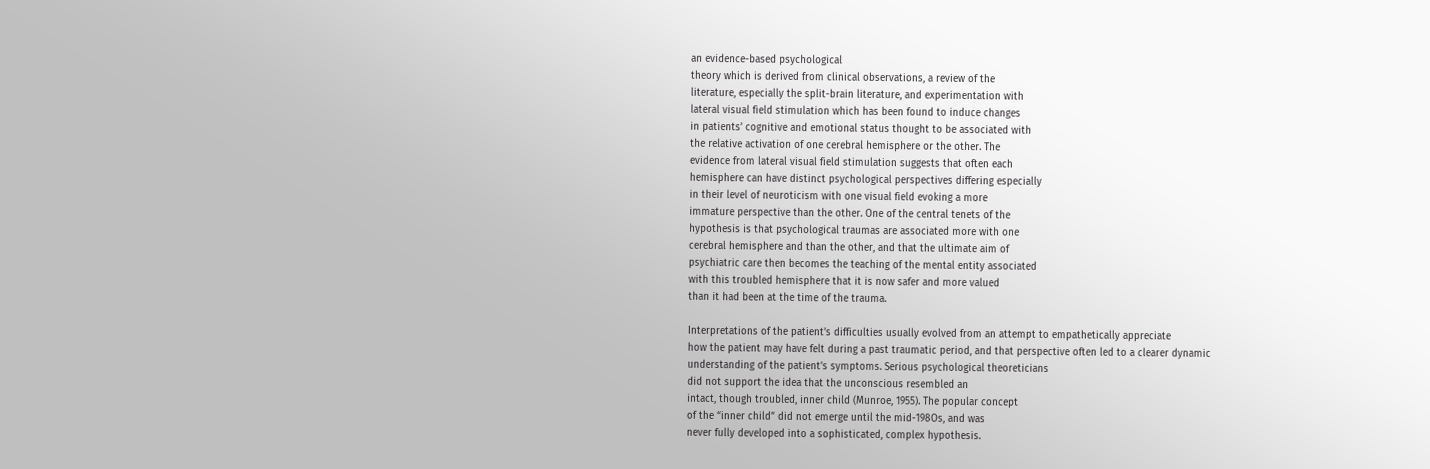an evidence-based psychological
theory which is derived from clinical observations, a review of the
literature, especially the split-brain literature, and experimentation with
lateral visual field stimulation which has been found to induce changes
in patients’ cognitive and emotional status thought to be associated with
the relative activation of one cerebral hemisphere or the other. The
evidence from lateral visual field stimulation suggests that often each
hemisphere can have distinct psychological perspectives differing especially
in their level of neuroticism with one visual field evoking a more
immature perspective than the other. One of the central tenets of the
hypothesis is that psychological traumas are associated more with one
cerebral hemisphere and than the other, and that the ultimate aim of
psychiatric care then becomes the teaching of the mental entity associated
with this troubled hemisphere that it is now safer and more valued
than it had been at the time of the trauma.

Interpretations of the patient’s difficulties usually evolved from an attempt to empathetically appreciate
how the patient may have felt during a past traumatic period, and that perspective often led to a clearer dynamic
understanding of the patient’s symptoms. Serious psychological theoreticians
did not support the idea that the unconscious resembled an
intact, though troubled, inner child (Munroe, 1955). The popular concept
of the “inner child” did not emerge until the mid-198Os, and was
never fully developed into a sophisticated, complex hypothesis.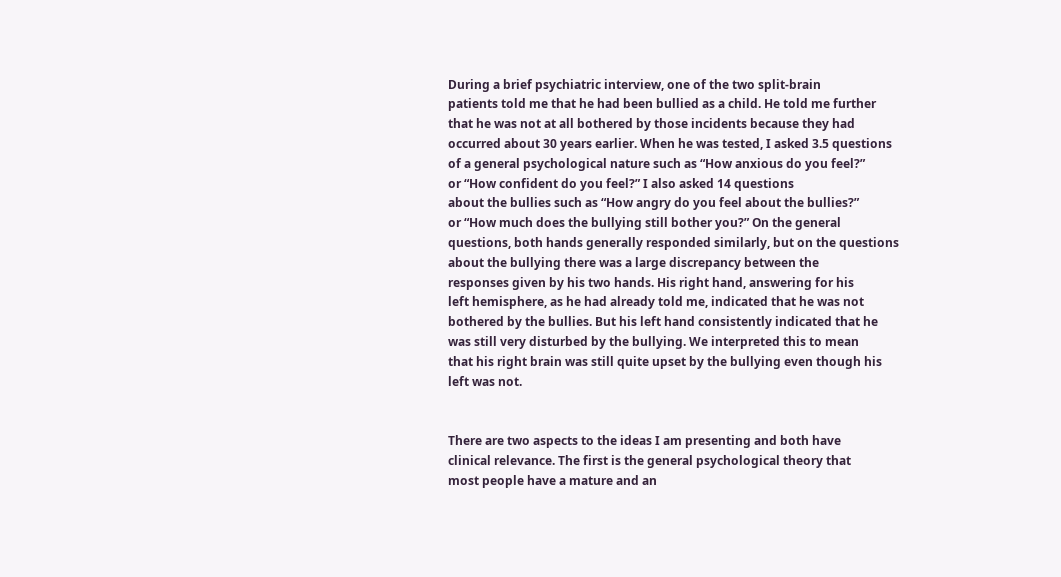During a brief psychiatric interview, one of the two split-brain
patients told me that he had been bullied as a child. He told me further
that he was not at all bothered by those incidents because they had
occurred about 30 years earlier. When he was tested, I asked 3.5 questions
of a general psychological nature such as “How anxious do you feel?”
or “How confident do you feel?” I also asked 14 questions
about the bullies such as “How angry do you feel about the bullies?”
or “How much does the bullying still bother you?” On the general
questions, both hands generally responded similarly, but on the questions
about the bullying there was a large discrepancy between the
responses given by his two hands. His right hand, answering for his
left hemisphere, as he had already told me, indicated that he was not
bothered by the bullies. But his left hand consistently indicated that he
was still very disturbed by the bullying. We interpreted this to mean
that his right brain was still quite upset by the bullying even though his
left was not.


There are two aspects to the ideas I am presenting and both have
clinical relevance. The first is the general psychological theory that
most people have a mature and an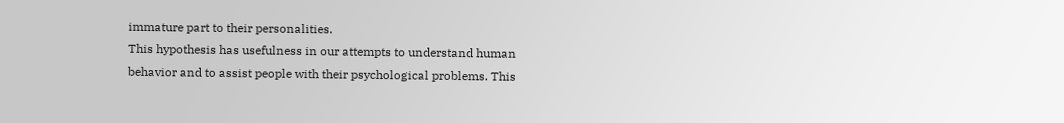immature part to their personalities.
This hypothesis has usefulness in our attempts to understand human
behavior and to assist people with their psychological problems. This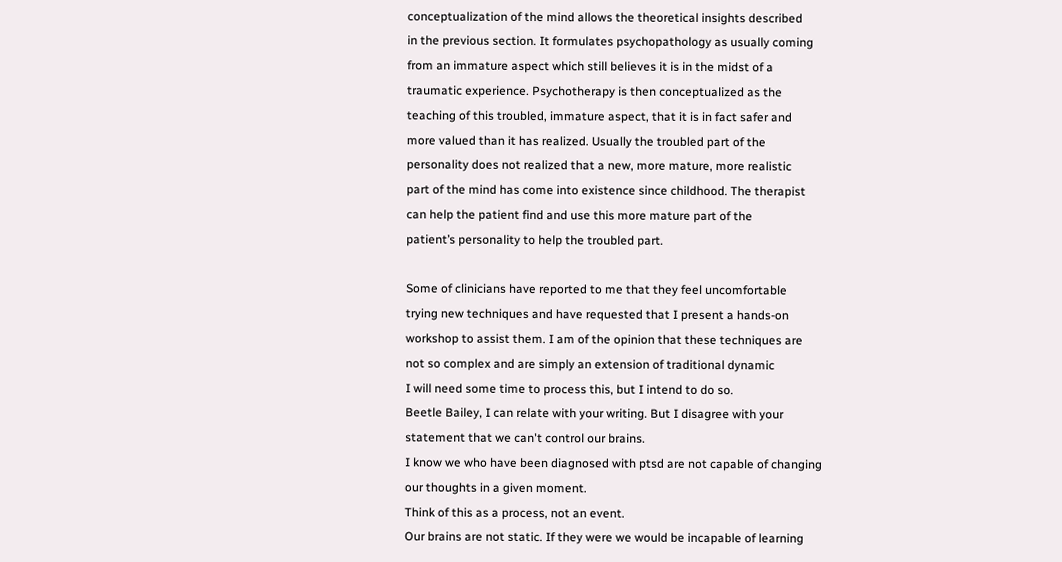conceptualization of the mind allows the theoretical insights described
in the previous section. It formulates psychopathology as usually coming
from an immature aspect which still believes it is in the midst of a
traumatic experience. Psychotherapy is then conceptualized as the
teaching of this troubled, immature aspect, that it is in fact safer and
more valued than it has realized. Usually the troubled part of the
personality does not realized that a new, more mature, more realistic
part of the mind has come into existence since childhood. The therapist
can help the patient find and use this more mature part of the
patient’s personality to help the troubled part.

Some of clinicians have reported to me that they feel uncomfortable
trying new techniques and have requested that I present a hands-on
workshop to assist them. I am of the opinion that these techniques are
not so complex and are simply an extension of traditional dynamic
I will need some time to process this, but I intend to do so.
Beetle Bailey, I can relate with your writing. But I disagree with your statement that we can't control our brains.
I know we who have been diagnosed with ptsd are not capable of changing our thoughts in a given moment.
Think of this as a process, not an event.
Our brains are not static. If they were we would be incapable of learning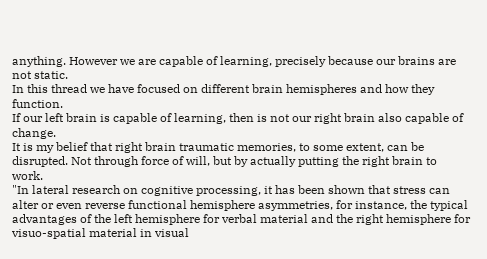anything. However we are capable of learning, precisely because our brains are not static.
In this thread we have focused on different brain hemispheres and how they function.
If our left brain is capable of learning, then is not our right brain also capable of change.
It is my belief that right brain traumatic memories, to some extent, can be disrupted. Not through force of will, but by actually putting the right brain to work.
"In lateral research on cognitive processing, it has been shown that stress can alter or even reverse functional hemisphere asymmetries, for instance, the typical advantages of the left hemisphere for verbal material and the right hemisphere for visuo-spatial material in visual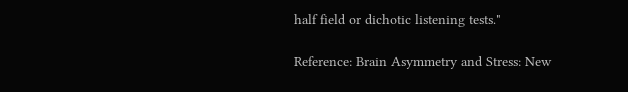half field or dichotic listening tests."

Reference: Brain Asymmetry and Stress: New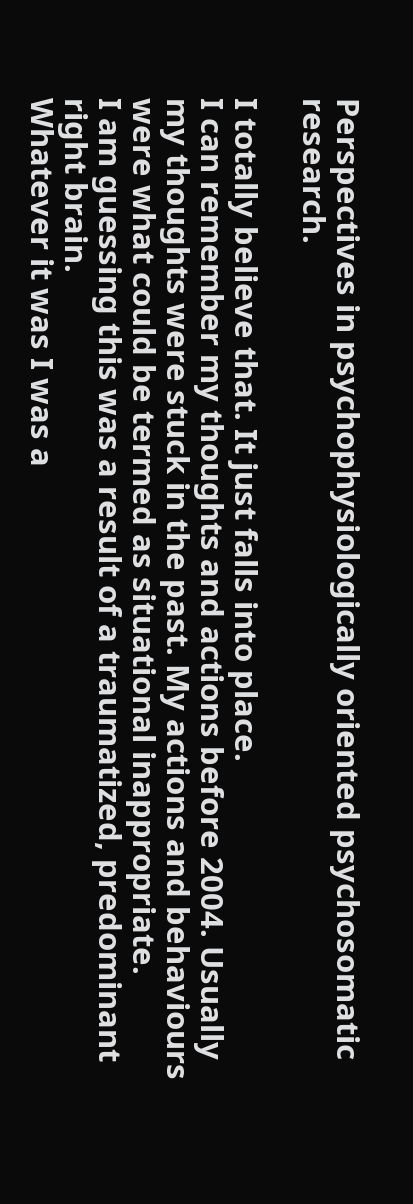Perspectives in psychophysiologically oriented psychosomatic research.

I totally believe that. It just falls into place.
I can remember my thoughts and actions before 2004. Usually my thoughts were stuck in the past. My actions and behaviours were what could be termed as situational inappropriate.
I am guessing this was a result of a traumatized, predominant right brain.
Whatever it was I was a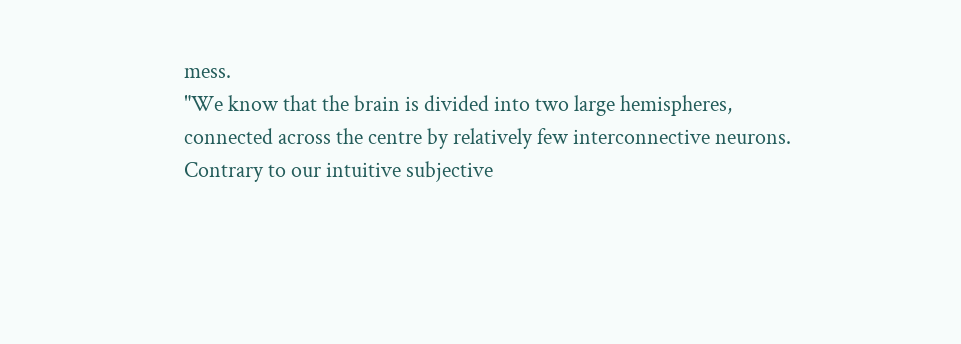mess.
"We know that the brain is divided into two large hemispheres,
connected across the centre by relatively few interconnective neurons.
Contrary to our intuitive subjective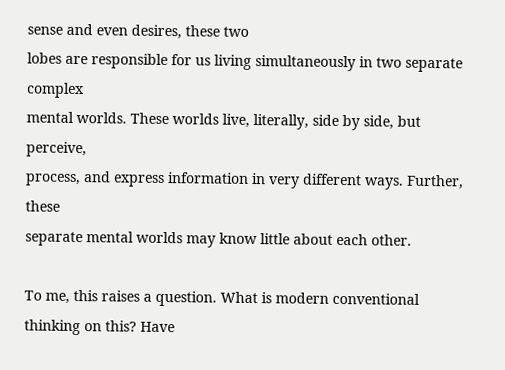sense and even desires, these two
lobes are responsible for us living simultaneously in two separate complex
mental worlds. These worlds live, literally, side by side, but perceive,
process, and express information in very different ways. Further, these
separate mental worlds may know little about each other.

To me, this raises a question. What is modern conventional thinking on this? Have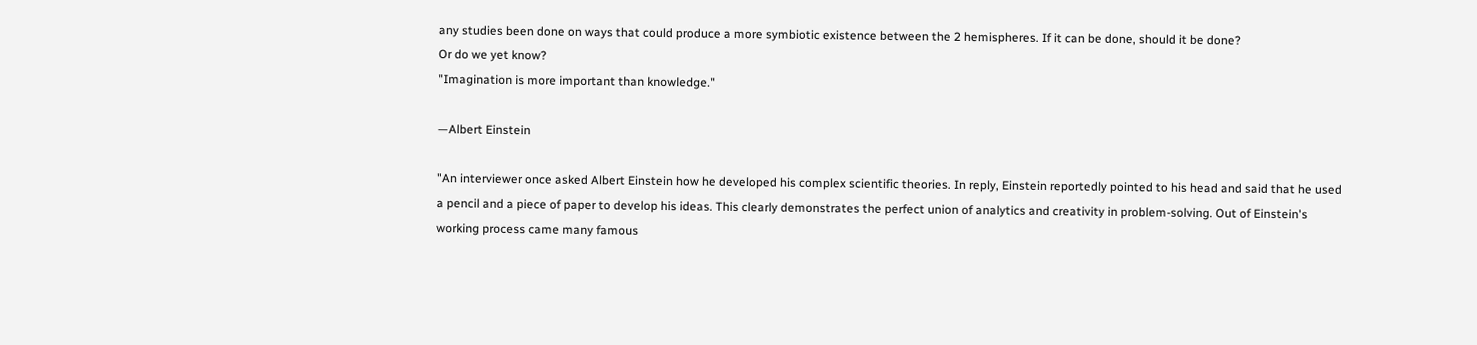any studies been done on ways that could produce a more symbiotic existence between the 2 hemispheres. If it can be done, should it be done?
Or do we yet know?
"Imagination is more important than knowledge."

—Albert Einstein

"An interviewer once asked Albert Einstein how he developed his complex scientific theories. In reply, Einstein reportedly pointed to his head and said that he used a pencil and a piece of paper to develop his ideas. This clearly demonstrates the perfect union of analytics and creativity in problem-solving. Out of Einstein's working process came many famous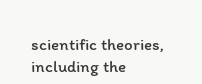scientific theories, including the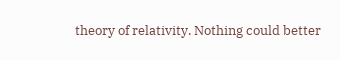theory of relativity. Nothing could better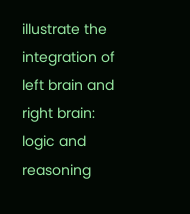illustrate the integration of left brain and right brain: logic and reasoning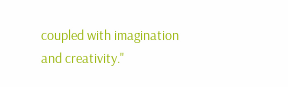coupled with imagination and creativity."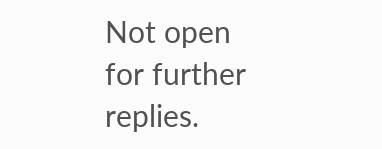Not open for further replies.